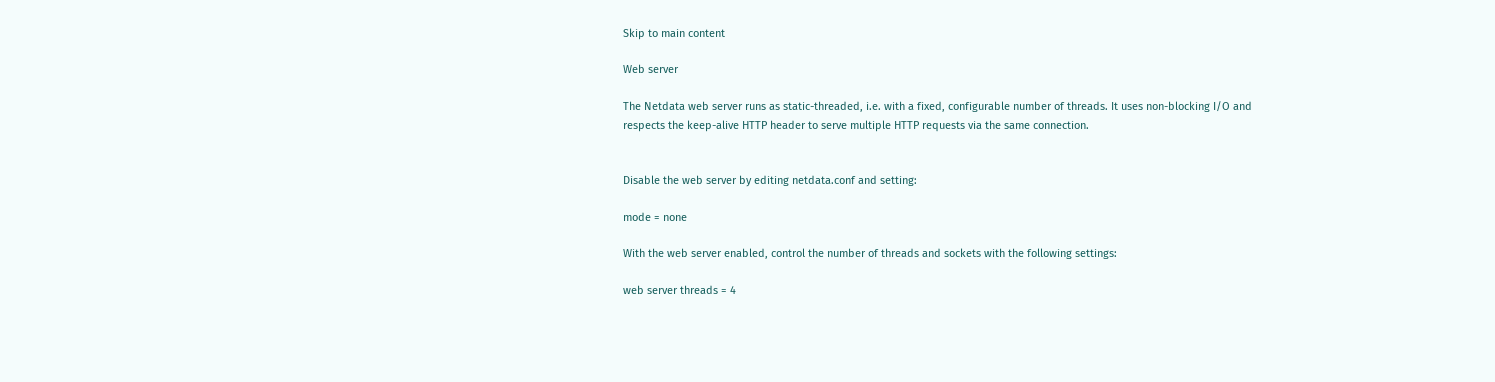Skip to main content

Web server

The Netdata web server runs as static-threaded, i.e. with a fixed, configurable number of threads. It uses non-blocking I/O and respects the keep-alive HTTP header to serve multiple HTTP requests via the same connection.


Disable the web server by editing netdata.conf and setting:

mode = none

With the web server enabled, control the number of threads and sockets with the following settings:

web server threads = 4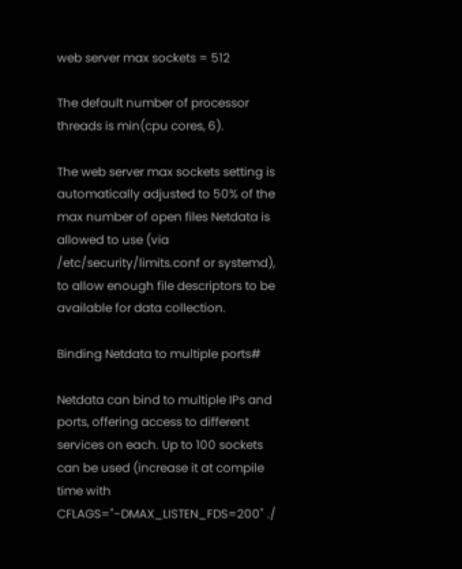web server max sockets = 512

The default number of processor threads is min(cpu cores, 6).

The web server max sockets setting is automatically adjusted to 50% of the max number of open files Netdata is allowed to use (via /etc/security/limits.conf or systemd), to allow enough file descriptors to be available for data collection.

Binding Netdata to multiple ports#

Netdata can bind to multiple IPs and ports, offering access to different services on each. Up to 100 sockets can be used (increase it at compile time with CFLAGS="-DMAX_LISTEN_FDS=200" ./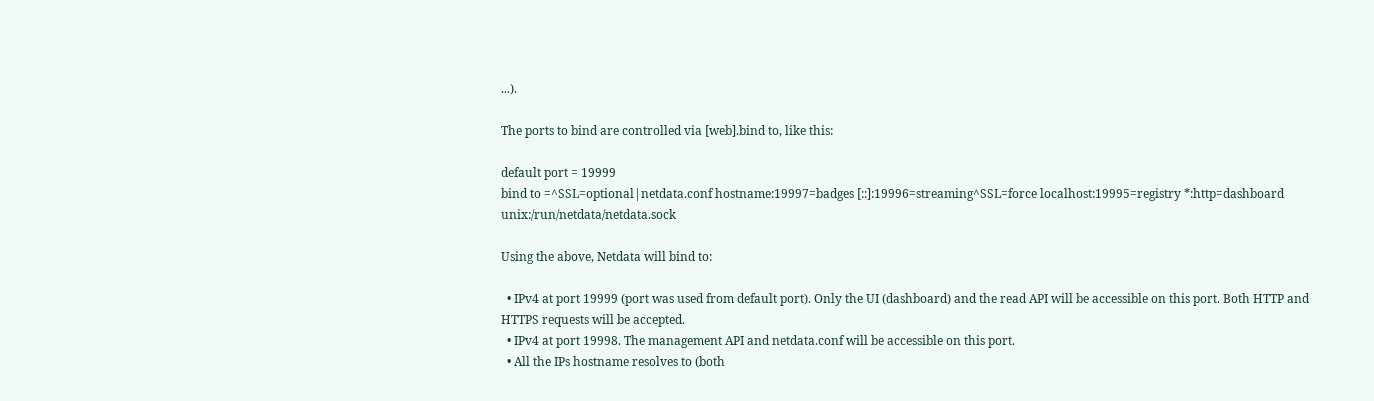...).

The ports to bind are controlled via [web].bind to, like this:

default port = 19999
bind to =^SSL=optional|netdata.conf hostname:19997=badges [::]:19996=streaming^SSL=force localhost:19995=registry *:http=dashboard unix:/run/netdata/netdata.sock

Using the above, Netdata will bind to:

  • IPv4 at port 19999 (port was used from default port). Only the UI (dashboard) and the read API will be accessible on this port. Both HTTP and HTTPS requests will be accepted.
  • IPv4 at port 19998. The management API and netdata.conf will be accessible on this port.
  • All the IPs hostname resolves to (both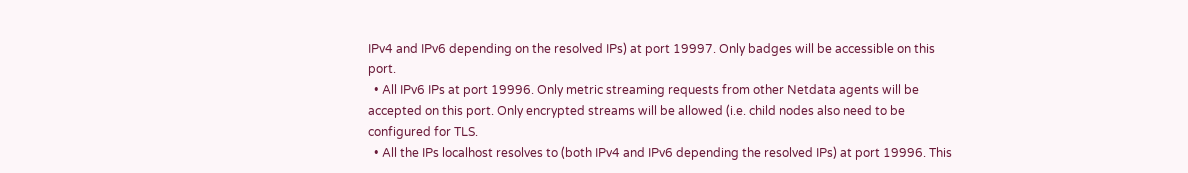IPv4 and IPv6 depending on the resolved IPs) at port 19997. Only badges will be accessible on this port.
  • All IPv6 IPs at port 19996. Only metric streaming requests from other Netdata agents will be accepted on this port. Only encrypted streams will be allowed (i.e. child nodes also need to be configured for TLS.
  • All the IPs localhost resolves to (both IPv4 and IPv6 depending the resolved IPs) at port 19996. This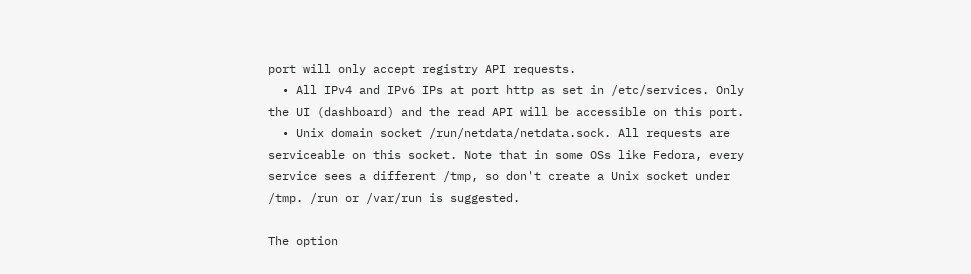port will only accept registry API requests.
  • All IPv4 and IPv6 IPs at port http as set in /etc/services. Only the UI (dashboard) and the read API will be accessible on this port.
  • Unix domain socket /run/netdata/netdata.sock. All requests are serviceable on this socket. Note that in some OSs like Fedora, every service sees a different /tmp, so don't create a Unix socket under /tmp. /run or /var/run is suggested.

The option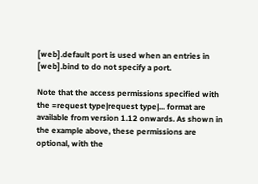[web].default port is used when an entries in [web].bind to do not specify a port.

Note that the access permissions specified with the =request type|request type|... format are available from version 1.12 onwards. As shown in the example above, these permissions are optional, with the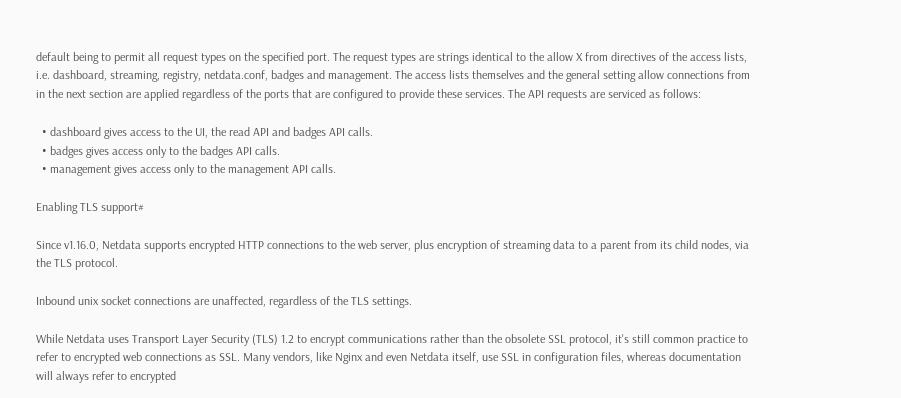default being to permit all request types on the specified port. The request types are strings identical to the allow X from directives of the access lists, i.e. dashboard, streaming, registry, netdata.conf, badges and management. The access lists themselves and the general setting allow connections from in the next section are applied regardless of the ports that are configured to provide these services. The API requests are serviced as follows:

  • dashboard gives access to the UI, the read API and badges API calls.
  • badges gives access only to the badges API calls.
  • management gives access only to the management API calls.

Enabling TLS support#

Since v1.16.0, Netdata supports encrypted HTTP connections to the web server, plus encryption of streaming data to a parent from its child nodes, via the TLS protocol.

Inbound unix socket connections are unaffected, regardless of the TLS settings.

While Netdata uses Transport Layer Security (TLS) 1.2 to encrypt communications rather than the obsolete SSL protocol, it's still common practice to refer to encrypted web connections as SSL. Many vendors, like Nginx and even Netdata itself, use SSL in configuration files, whereas documentation will always refer to encrypted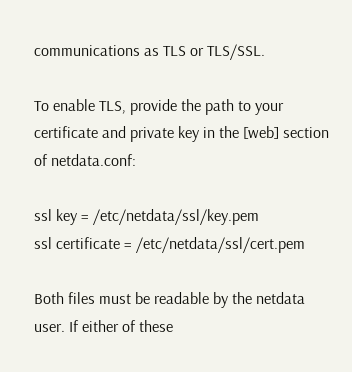communications as TLS or TLS/SSL.

To enable TLS, provide the path to your certificate and private key in the [web] section of netdata.conf:

ssl key = /etc/netdata/ssl/key.pem
ssl certificate = /etc/netdata/ssl/cert.pem

Both files must be readable by the netdata user. If either of these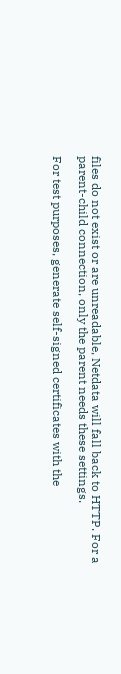files do not exist or are unreadable, Netdata will fall back to HTTP. For a parent-child connection, only the parent needs these settings.

For test purposes, generate self-signed certificates with the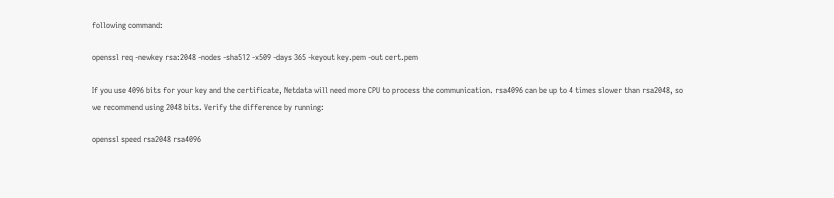following command:

openssl req -newkey rsa:2048 -nodes -sha512 -x509 -days 365 -keyout key.pem -out cert.pem

If you use 4096 bits for your key and the certificate, Netdata will need more CPU to process the communication. rsa4096 can be up to 4 times slower than rsa2048, so we recommend using 2048 bits. Verify the difference by running:

openssl speed rsa2048 rsa4096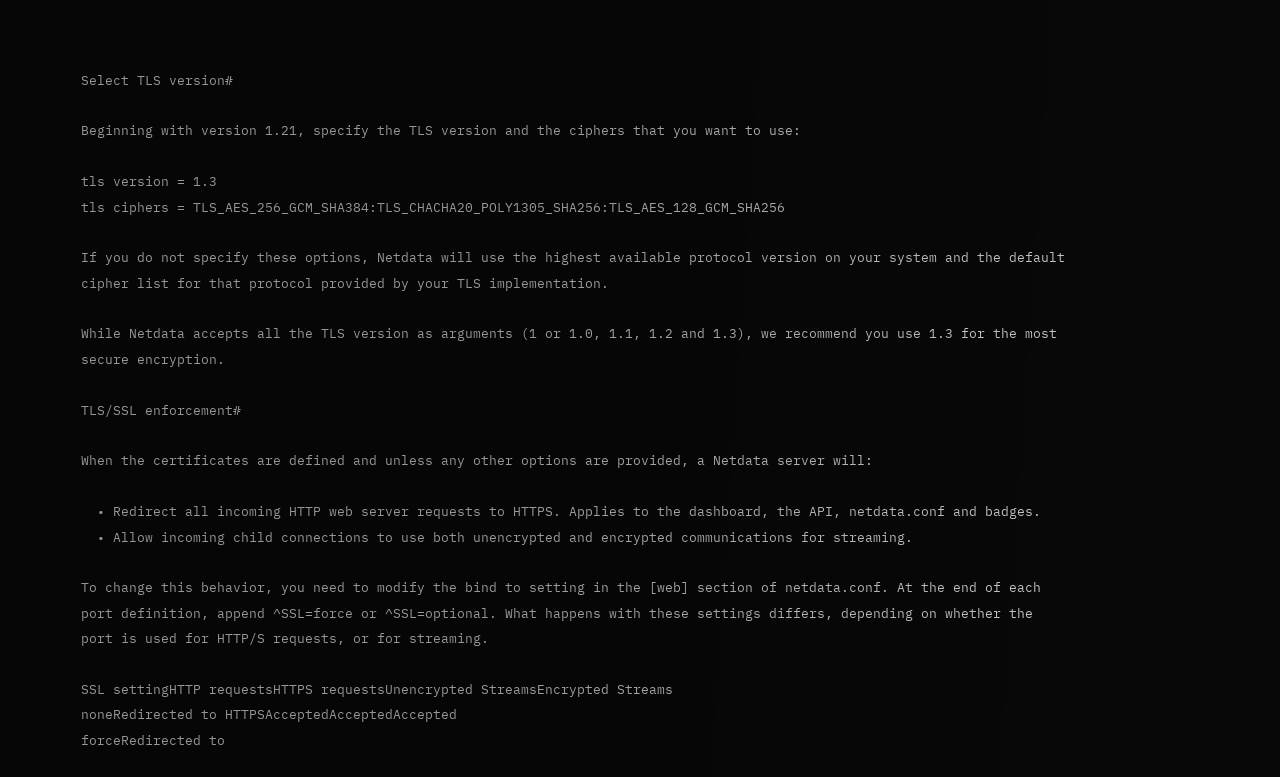Select TLS version#

Beginning with version 1.21, specify the TLS version and the ciphers that you want to use:

tls version = 1.3
tls ciphers = TLS_AES_256_GCM_SHA384:TLS_CHACHA20_POLY1305_SHA256:TLS_AES_128_GCM_SHA256

If you do not specify these options, Netdata will use the highest available protocol version on your system and the default cipher list for that protocol provided by your TLS implementation.

While Netdata accepts all the TLS version as arguments (1 or 1.0, 1.1, 1.2 and 1.3), we recommend you use 1.3 for the most secure encryption.

TLS/SSL enforcement#

When the certificates are defined and unless any other options are provided, a Netdata server will:

  • Redirect all incoming HTTP web server requests to HTTPS. Applies to the dashboard, the API, netdata.conf and badges.
  • Allow incoming child connections to use both unencrypted and encrypted communications for streaming.

To change this behavior, you need to modify the bind to setting in the [web] section of netdata.conf. At the end of each port definition, append ^SSL=force or ^SSL=optional. What happens with these settings differs, depending on whether the port is used for HTTP/S requests, or for streaming.

SSL settingHTTP requestsHTTPS requestsUnencrypted StreamsEncrypted Streams
noneRedirected to HTTPSAcceptedAcceptedAccepted
forceRedirected to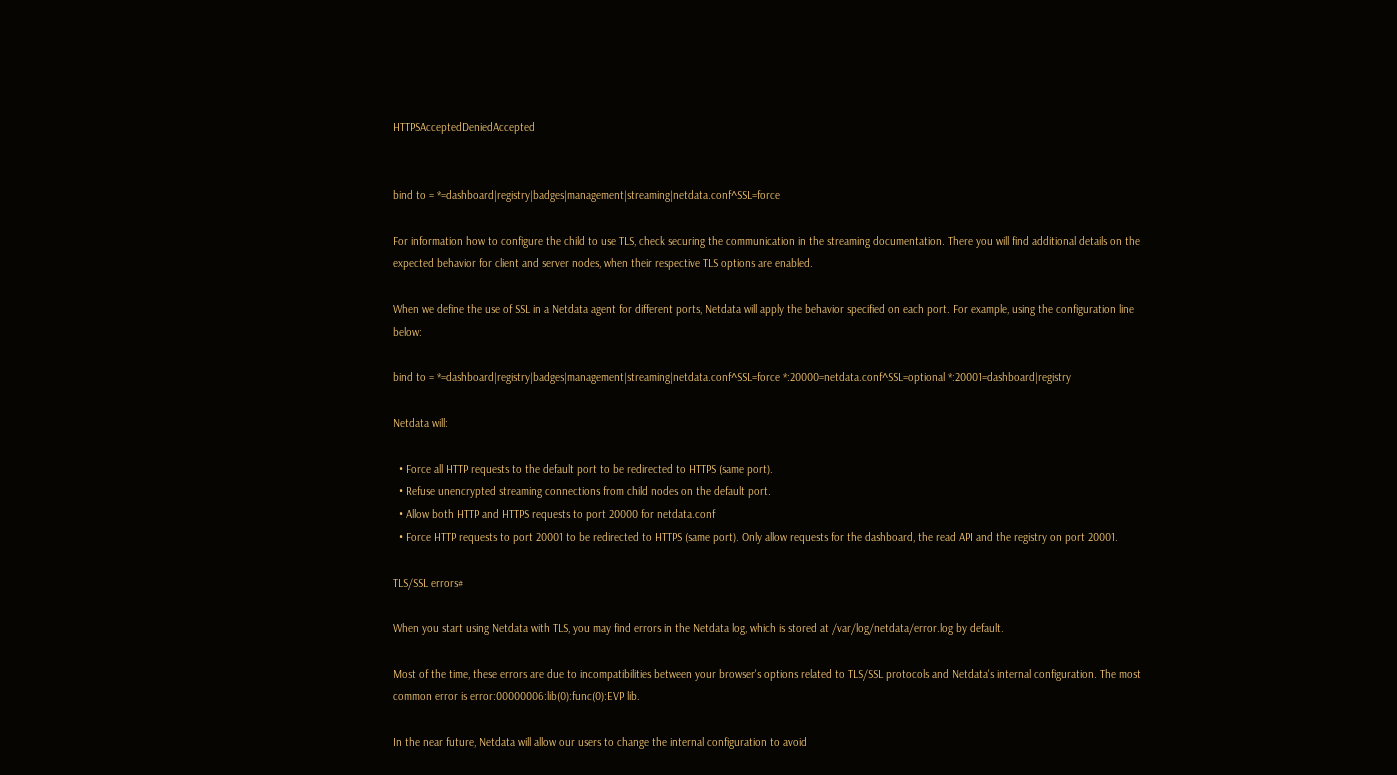HTTPSAcceptedDeniedAccepted


bind to = *=dashboard|registry|badges|management|streaming|netdata.conf^SSL=force

For information how to configure the child to use TLS, check securing the communication in the streaming documentation. There you will find additional details on the expected behavior for client and server nodes, when their respective TLS options are enabled.

When we define the use of SSL in a Netdata agent for different ports, Netdata will apply the behavior specified on each port. For example, using the configuration line below:

bind to = *=dashboard|registry|badges|management|streaming|netdata.conf^SSL=force *:20000=netdata.conf^SSL=optional *:20001=dashboard|registry

Netdata will:

  • Force all HTTP requests to the default port to be redirected to HTTPS (same port).
  • Refuse unencrypted streaming connections from child nodes on the default port.
  • Allow both HTTP and HTTPS requests to port 20000 for netdata.conf
  • Force HTTP requests to port 20001 to be redirected to HTTPS (same port). Only allow requests for the dashboard, the read API and the registry on port 20001.

TLS/SSL errors#

When you start using Netdata with TLS, you may find errors in the Netdata log, which is stored at /var/log/netdata/error.log by default.

Most of the time, these errors are due to incompatibilities between your browser's options related to TLS/SSL protocols and Netdata's internal configuration. The most common error is error:00000006:lib(0):func(0):EVP lib.

In the near future, Netdata will allow our users to change the internal configuration to avoid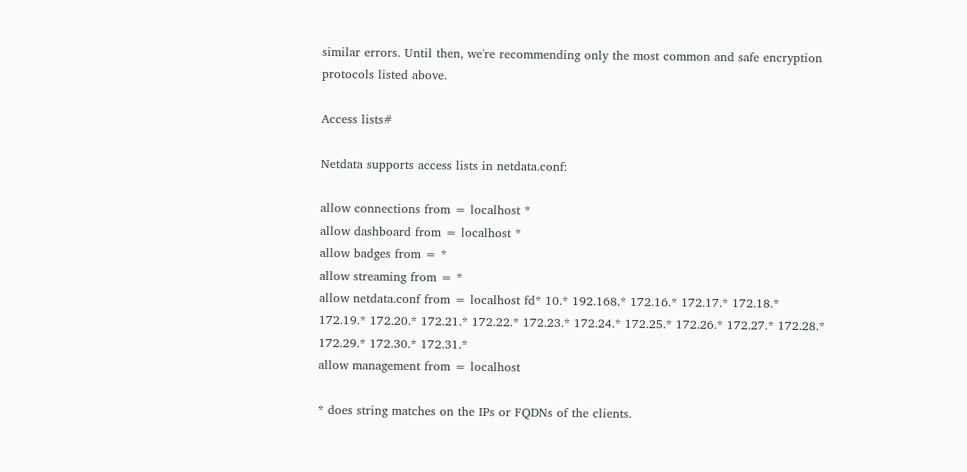similar errors. Until then, we're recommending only the most common and safe encryption protocols listed above.

Access lists#

Netdata supports access lists in netdata.conf:

allow connections from = localhost *
allow dashboard from = localhost *
allow badges from = *
allow streaming from = *
allow netdata.conf from = localhost fd* 10.* 192.168.* 172.16.* 172.17.* 172.18.* 172.19.* 172.20.* 172.21.* 172.22.* 172.23.* 172.24.* 172.25.* 172.26.* 172.27.* 172.28.* 172.29.* 172.30.* 172.31.*
allow management from = localhost

* does string matches on the IPs or FQDNs of the clients.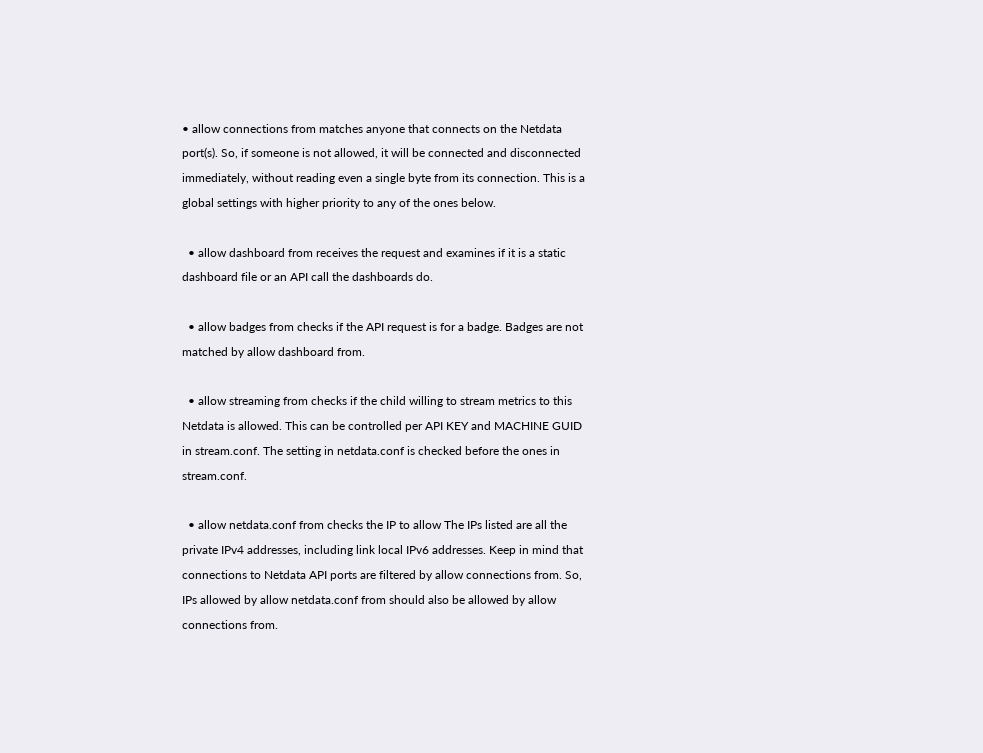• allow connections from matches anyone that connects on the Netdata port(s). So, if someone is not allowed, it will be connected and disconnected immediately, without reading even a single byte from its connection. This is a global settings with higher priority to any of the ones below.

  • allow dashboard from receives the request and examines if it is a static dashboard file or an API call the dashboards do.

  • allow badges from checks if the API request is for a badge. Badges are not matched by allow dashboard from.

  • allow streaming from checks if the child willing to stream metrics to this Netdata is allowed. This can be controlled per API KEY and MACHINE GUID in stream.conf. The setting in netdata.conf is checked before the ones in stream.conf.

  • allow netdata.conf from checks the IP to allow The IPs listed are all the private IPv4 addresses, including link local IPv6 addresses. Keep in mind that connections to Netdata API ports are filtered by allow connections from. So, IPs allowed by allow netdata.conf from should also be allowed by allow connections from.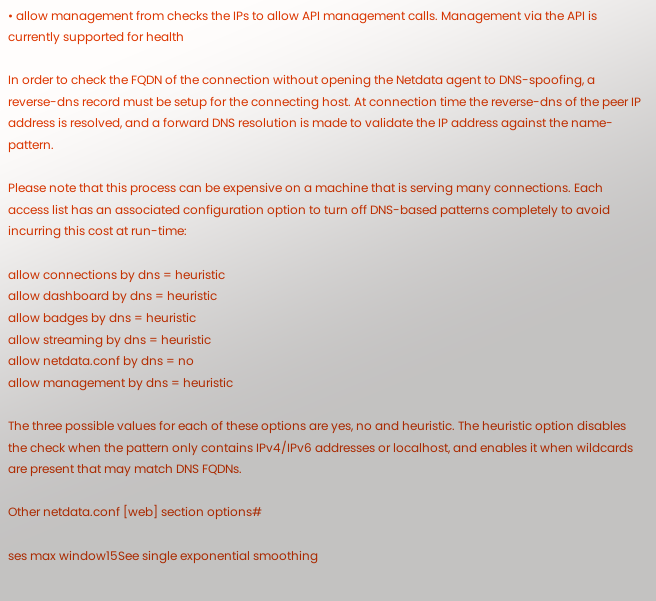• allow management from checks the IPs to allow API management calls. Management via the API is currently supported for health

In order to check the FQDN of the connection without opening the Netdata agent to DNS-spoofing, a reverse-dns record must be setup for the connecting host. At connection time the reverse-dns of the peer IP address is resolved, and a forward DNS resolution is made to validate the IP address against the name-pattern.

Please note that this process can be expensive on a machine that is serving many connections. Each access list has an associated configuration option to turn off DNS-based patterns completely to avoid incurring this cost at run-time:

allow connections by dns = heuristic
allow dashboard by dns = heuristic
allow badges by dns = heuristic
allow streaming by dns = heuristic
allow netdata.conf by dns = no
allow management by dns = heuristic

The three possible values for each of these options are yes, no and heuristic. The heuristic option disables the check when the pattern only contains IPv4/IPv6 addresses or localhost, and enables it when wildcards are present that may match DNS FQDNs.

Other netdata.conf [web] section options#

ses max window15See single exponential smoothing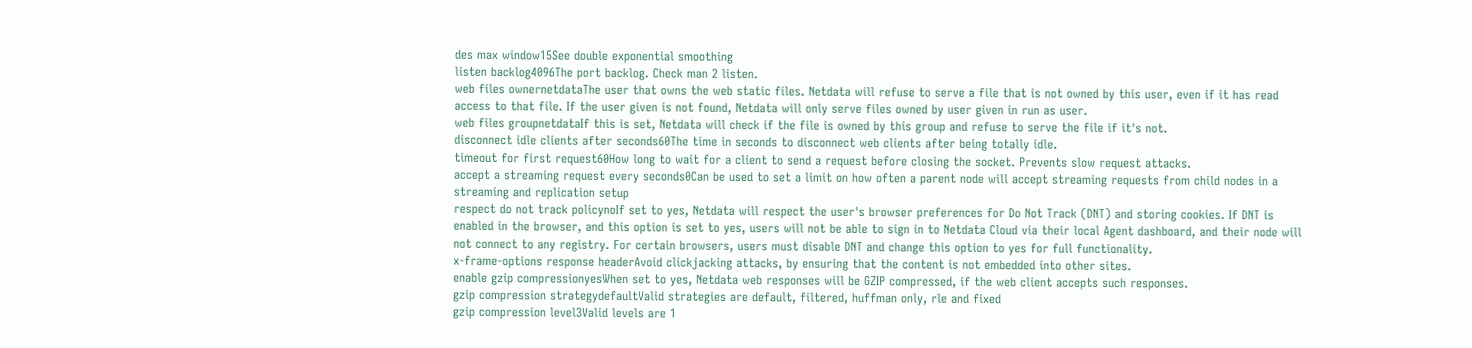des max window15See double exponential smoothing
listen backlog4096The port backlog. Check man 2 listen.
web files ownernetdataThe user that owns the web static files. Netdata will refuse to serve a file that is not owned by this user, even if it has read access to that file. If the user given is not found, Netdata will only serve files owned by user given in run as user.
web files groupnetdataIf this is set, Netdata will check if the file is owned by this group and refuse to serve the file if it's not.
disconnect idle clients after seconds60The time in seconds to disconnect web clients after being totally idle.
timeout for first request60How long to wait for a client to send a request before closing the socket. Prevents slow request attacks.
accept a streaming request every seconds0Can be used to set a limit on how often a parent node will accept streaming requests from child nodes in a streaming and replication setup
respect do not track policynoIf set to yes, Netdata will respect the user's browser preferences for Do Not Track (DNT) and storing cookies. If DNT is enabled in the browser, and this option is set to yes, users will not be able to sign in to Netdata Cloud via their local Agent dashboard, and their node will not connect to any registry. For certain browsers, users must disable DNT and change this option to yes for full functionality.
x-frame-options response headerAvoid clickjacking attacks, by ensuring that the content is not embedded into other sites.
enable gzip compressionyesWhen set to yes, Netdata web responses will be GZIP compressed, if the web client accepts such responses.
gzip compression strategydefaultValid strategies are default, filtered, huffman only, rle and fixed
gzip compression level3Valid levels are 1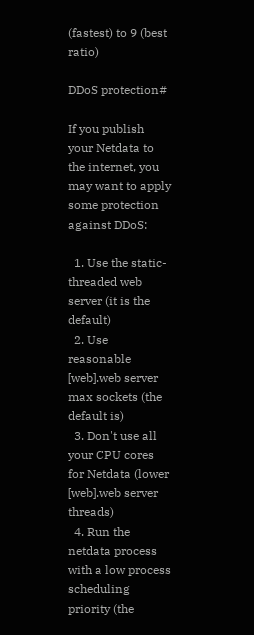(fastest) to 9 (best ratio)

DDoS protection#

If you publish your Netdata to the internet, you may want to apply some protection against DDoS:

  1. Use the static-threaded web server (it is the default)
  2. Use reasonable [web].web server max sockets (the default is)
  3. Don't use all your CPU cores for Netdata (lower [web].web server threads)
  4. Run the netdata process with a low process scheduling priority (the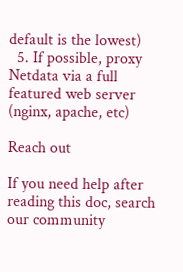default is the lowest)
  5. If possible, proxy Netdata via a full featured web server (nginx, apache, etc)

Reach out

If you need help after reading this doc, search our community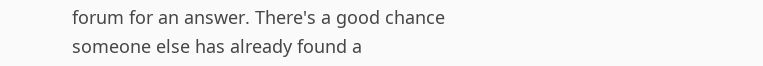forum for an answer. There's a good chance someone else has already found a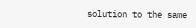solution to the same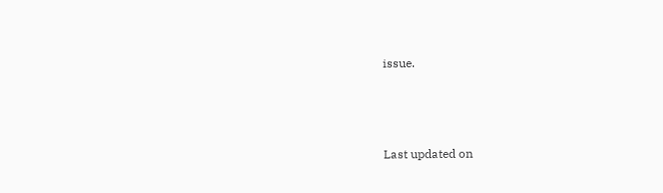issue.



Last updated on